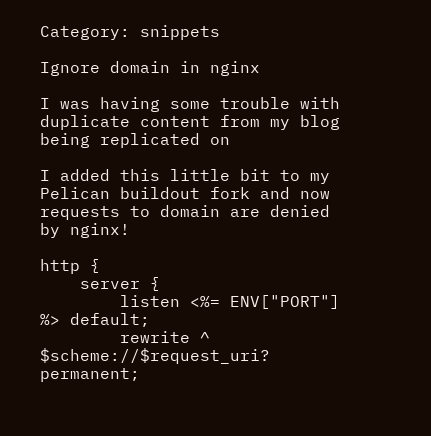Category: snippets

Ignore domain in nginx

I was having some trouble with duplicate content from my blog being replicated on

I added this little bit to my Pelican buildout fork and now requests to domain are denied by nginx!

http {
    server {
        listen <%= ENV["PORT"] %> default;
        rewrite ^ $scheme://$request_uri? permanent;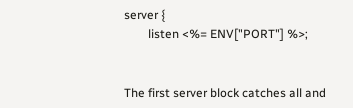server {
        listen <%= ENV["PORT"] %>;


The first server block catches all and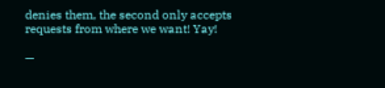denies them, the second only accepts requests from where we want! Yay!

—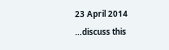23 April 2014
…discuss this